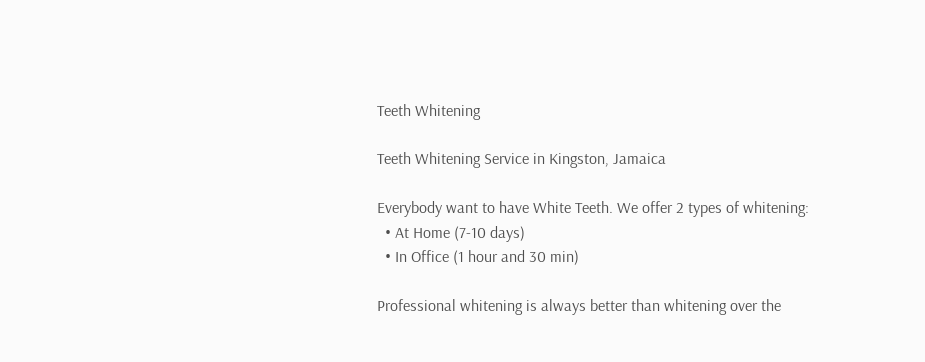Teeth Whitening

Teeth Whitening Service in Kingston, Jamaica

Everybody want to have White Teeth. We offer 2 types of whitening:
  • At Home (7-10 days)
  • In Office (1 hour and 30 min)

Professional whitening is always better than whitening over the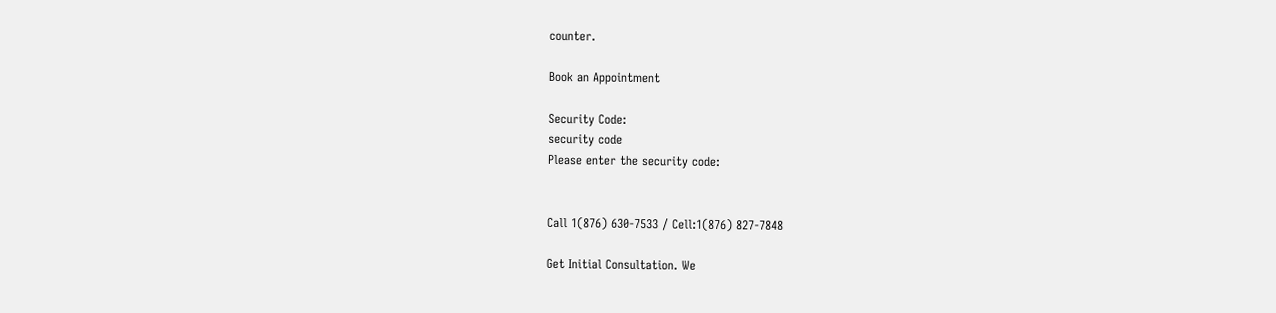counter.

Book an Appointment

Security Code:
security code
Please enter the security code:


Call 1(876) 630-7533 / Cell:1(876) 827-7848

Get Initial Consultation. We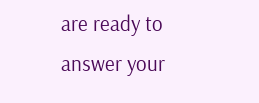are ready to answer your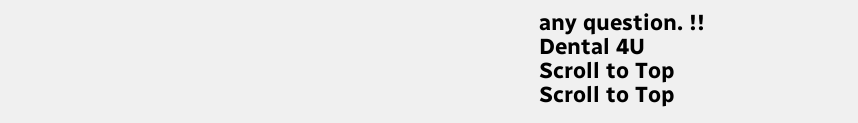any question. !!
Dental 4U
Scroll to Top
Scroll to Top